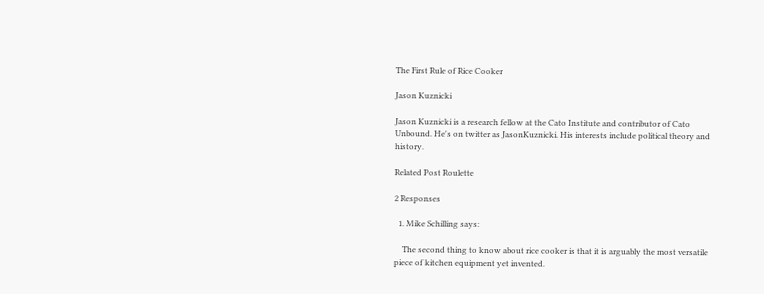The First Rule of Rice Cooker

Jason Kuznicki

Jason Kuznicki is a research fellow at the Cato Institute and contributor of Cato Unbound. He's on twitter as JasonKuznicki. His interests include political theory and history.

Related Post Roulette

2 Responses

  1. Mike Schilling says:

    The second thing to know about rice cooker is that it is arguably the most versatile piece of kitchen equipment yet invented.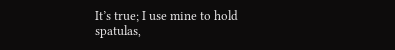It’s true; I use mine to hold spatulas,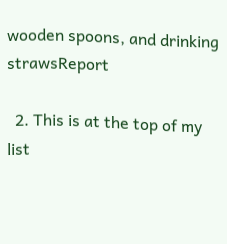wooden spoons, and drinking strawsReport

  2. This is at the top of my list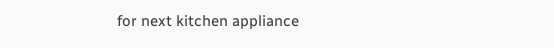for next kitchen appliance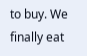to buy. We finally eat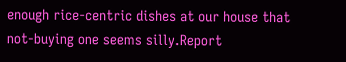enough rice-centric dishes at our house that not-buying one seems silly.Report